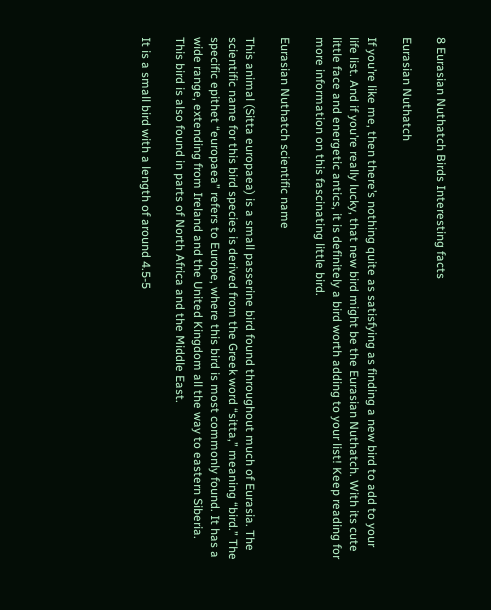8 Eurasian Nuthatch Birds Interesting facts

Eurasian Nuthatch

If you’re like me, then there’s nothing quite as satisfying as finding a new bird to add to your life list. And if you’re really lucky, that new bird might be the Eurasian Nuthatch. With its cute little face and energetic antics, it is definitely a bird worth adding to your list! Keep reading for more information on this fascinating little bird.

Eurasian Nuthatch scientific name

This animal (Sitta europaea) is a small passerine bird found throughout much of Eurasia. The scientific name for this bird species is derived from the Greek word “sitta,” meaning “bird.” The specific epithet “europaea” refers to Europe, where this bird is most commonly found. It has a wide range, extending from Ireland and the United Kingdom all the way to eastern Siberia. This bird is also found in parts of North Africa and the Middle East.

It is a small bird with a length of around 4.5-5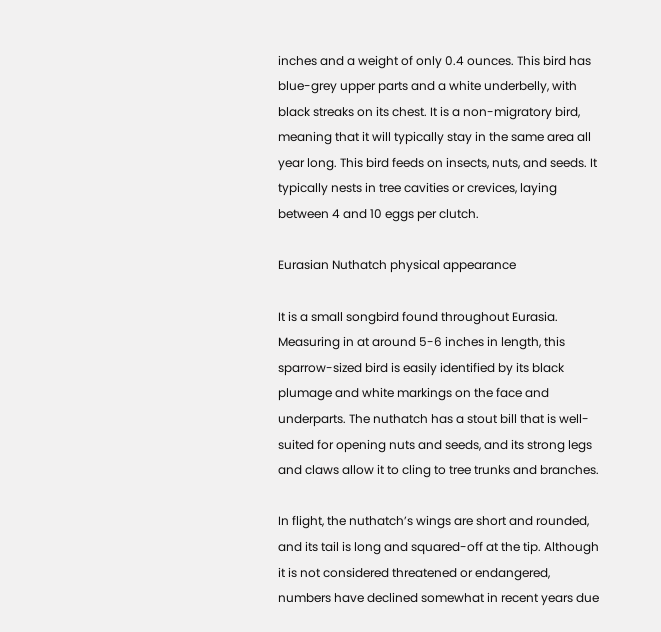inches and a weight of only 0.4 ounces. This bird has blue-grey upper parts and a white underbelly, with black streaks on its chest. It is a non-migratory bird, meaning that it will typically stay in the same area all year long. This bird feeds on insects, nuts, and seeds. It typically nests in tree cavities or crevices, laying between 4 and 10 eggs per clutch.

Eurasian Nuthatch physical appearance

It is a small songbird found throughout Eurasia. Measuring in at around 5-6 inches in length, this sparrow-sized bird is easily identified by its black plumage and white markings on the face and underparts. The nuthatch has a stout bill that is well-suited for opening nuts and seeds, and its strong legs and claws allow it to cling to tree trunks and branches.

In flight, the nuthatch’s wings are short and rounded, and its tail is long and squared-off at the tip. Although it is not considered threatened or endangered, numbers have declined somewhat in recent years due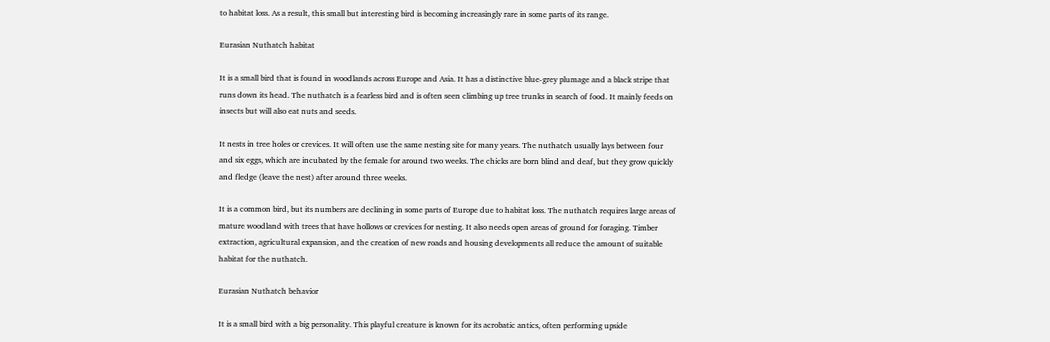to habitat loss. As a result, this small but interesting bird is becoming increasingly rare in some parts of its range.

Eurasian Nuthatch habitat

It is a small bird that is found in woodlands across Europe and Asia. It has a distinctive blue-grey plumage and a black stripe that runs down its head. The nuthatch is a fearless bird and is often seen climbing up tree trunks in search of food. It mainly feeds on insects but will also eat nuts and seeds.

It nests in tree holes or crevices. It will often use the same nesting site for many years. The nuthatch usually lays between four and six eggs, which are incubated by the female for around two weeks. The chicks are born blind and deaf, but they grow quickly and fledge (leave the nest) after around three weeks.

It is a common bird, but its numbers are declining in some parts of Europe due to habitat loss. The nuthatch requires large areas of mature woodland with trees that have hollows or crevices for nesting. It also needs open areas of ground for foraging. Timber extraction, agricultural expansion, and the creation of new roads and housing developments all reduce the amount of suitable habitat for the nuthatch.

Eurasian Nuthatch behavior

It is a small bird with a big personality. This playful creature is known for its acrobatic antics, often performing upside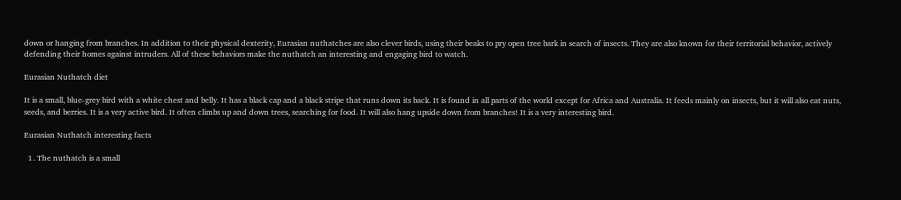down or hanging from branches. In addition to their physical dexterity, Eurasian nuthatches are also clever birds, using their beaks to pry open tree bark in search of insects. They are also known for their territorial behavior, actively defending their homes against intruders. All of these behaviors make the nuthatch an interesting and engaging bird to watch.

Eurasian Nuthatch diet

It is a small, blue-grey bird with a white chest and belly. It has a black cap and a black stripe that runs down its back. It is found in all parts of the world except for Africa and Australia. It feeds mainly on insects, but it will also eat nuts, seeds, and berries. It is a very active bird. It often climbs up and down trees, searching for food. It will also hang upside down from branches! It is a very interesting bird.

Eurasian Nuthatch interesting facts

  1. The nuthatch is a small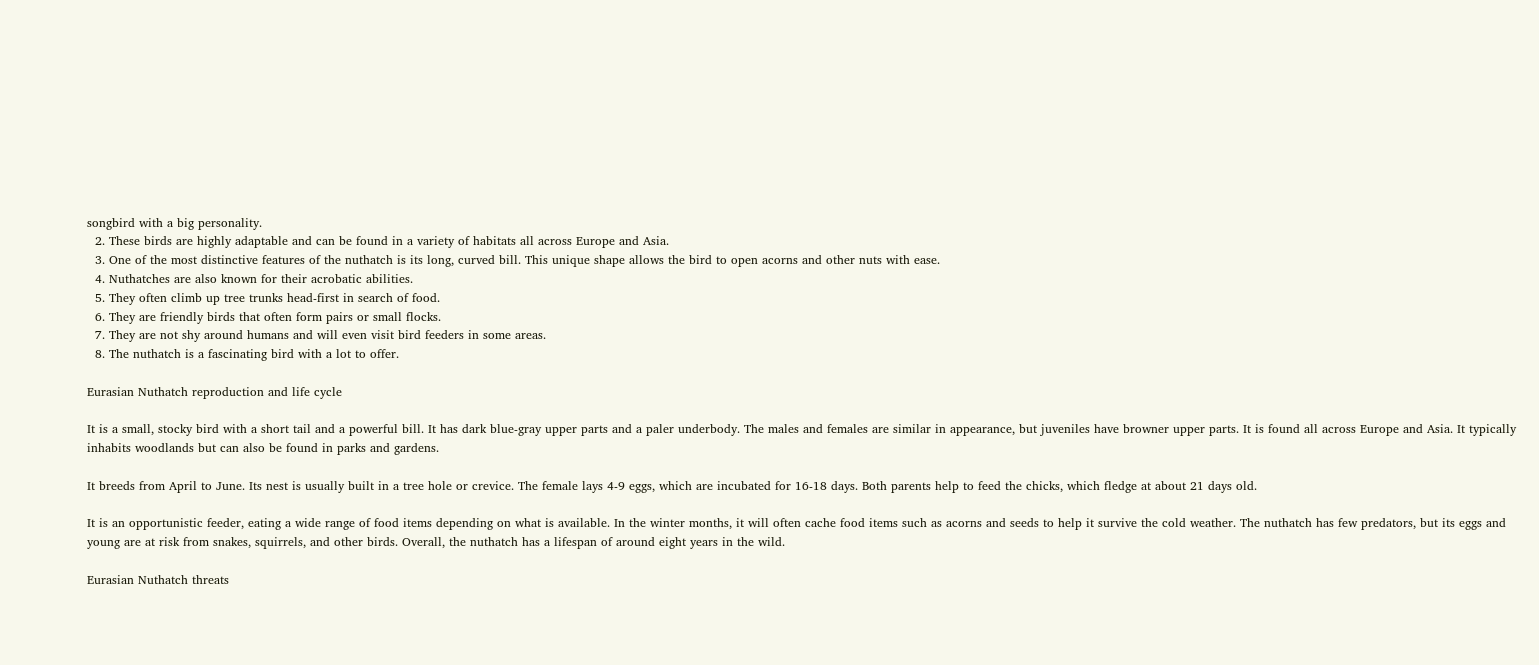songbird with a big personality.
  2. These birds are highly adaptable and can be found in a variety of habitats all across Europe and Asia.
  3. One of the most distinctive features of the nuthatch is its long, curved bill. This unique shape allows the bird to open acorns and other nuts with ease.
  4. Nuthatches are also known for their acrobatic abilities.
  5. They often climb up tree trunks head-first in search of food.
  6. They are friendly birds that often form pairs or small flocks.
  7. They are not shy around humans and will even visit bird feeders in some areas.
  8. The nuthatch is a fascinating bird with a lot to offer.

Eurasian Nuthatch reproduction and life cycle

It is a small, stocky bird with a short tail and a powerful bill. It has dark blue-gray upper parts and a paler underbody. The males and females are similar in appearance, but juveniles have browner upper parts. It is found all across Europe and Asia. It typically inhabits woodlands but can also be found in parks and gardens.

It breeds from April to June. Its nest is usually built in a tree hole or crevice. The female lays 4-9 eggs, which are incubated for 16-18 days. Both parents help to feed the chicks, which fledge at about 21 days old.

It is an opportunistic feeder, eating a wide range of food items depending on what is available. In the winter months, it will often cache food items such as acorns and seeds to help it survive the cold weather. The nuthatch has few predators, but its eggs and young are at risk from snakes, squirrels, and other birds. Overall, the nuthatch has a lifespan of around eight years in the wild.

Eurasian Nuthatch threats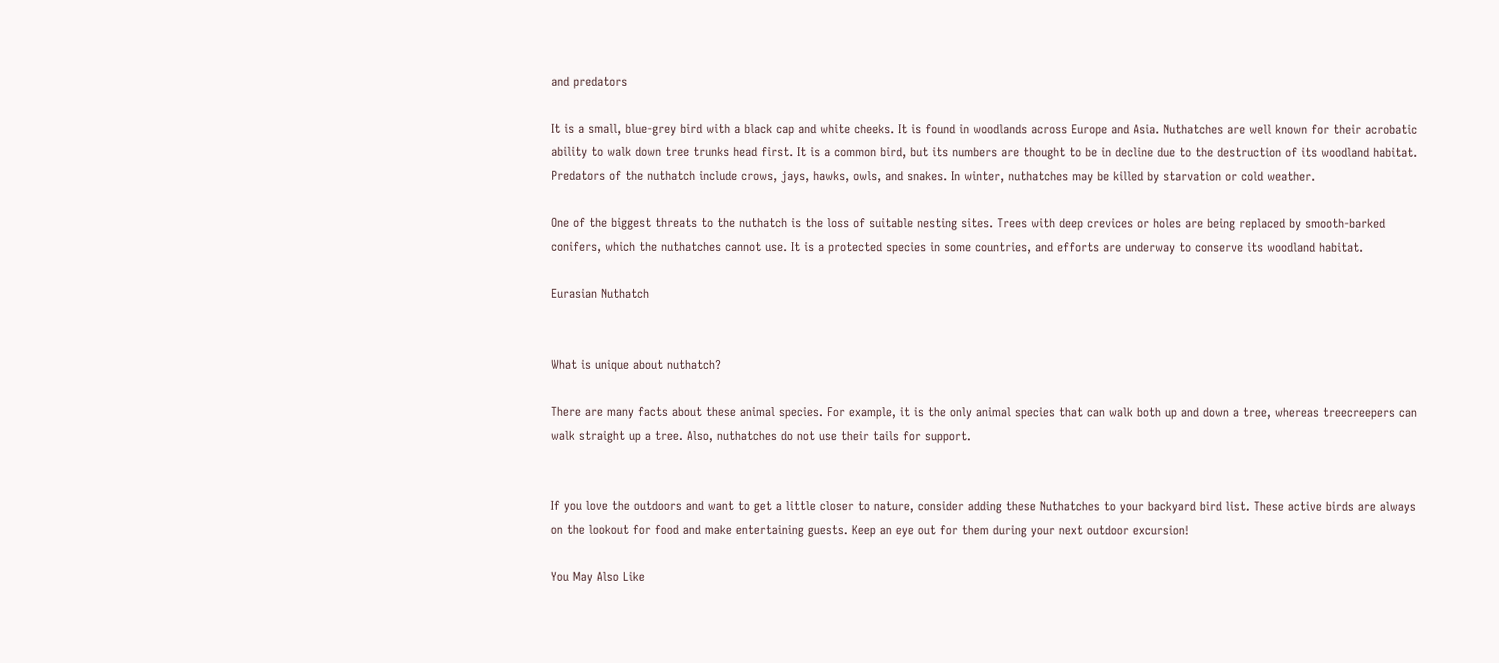and predators

It is a small, blue-grey bird with a black cap and white cheeks. It is found in woodlands across Europe and Asia. Nuthatches are well known for their acrobatic ability to walk down tree trunks head first. It is a common bird, but its numbers are thought to be in decline due to the destruction of its woodland habitat. Predators of the nuthatch include crows, jays, hawks, owls, and snakes. In winter, nuthatches may be killed by starvation or cold weather.

One of the biggest threats to the nuthatch is the loss of suitable nesting sites. Trees with deep crevices or holes are being replaced by smooth-barked conifers, which the nuthatches cannot use. It is a protected species in some countries, and efforts are underway to conserve its woodland habitat.

Eurasian Nuthatch


What is unique about nuthatch?

There are many facts about these animal species. For example, it is the only animal species that can walk both up and down a tree, whereas treecreepers can walk straight up a tree. Also, nuthatches do not use their tails for support.


If you love the outdoors and want to get a little closer to nature, consider adding these Nuthatches to your backyard bird list. These active birds are always on the lookout for food and make entertaining guests. Keep an eye out for them during your next outdoor excursion!

You May Also Like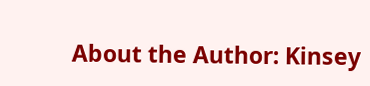About the Author: Kinsey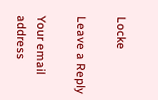Locke

Leave a Reply

Your email address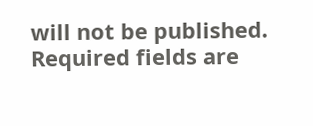will not be published. Required fields are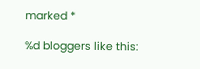marked *

%d bloggers like this: